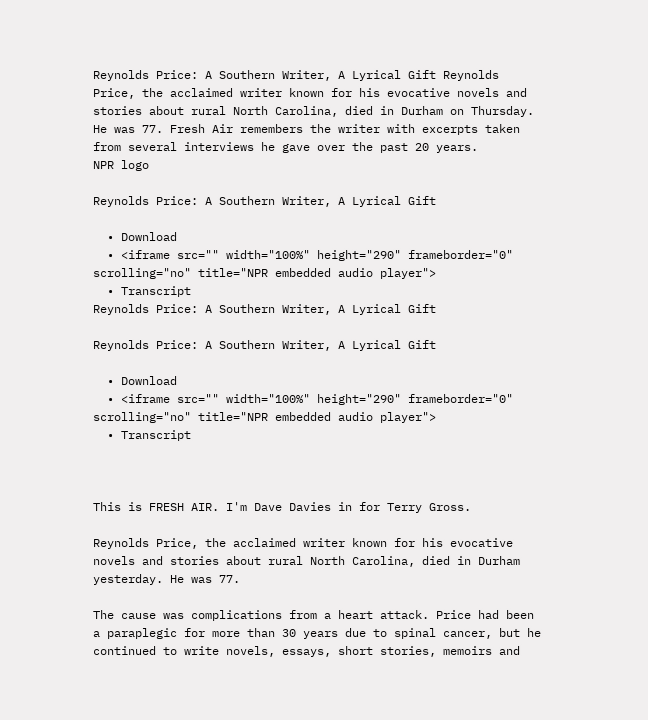Reynolds Price: A Southern Writer, A Lyrical Gift Reynolds Price, the acclaimed writer known for his evocative novels and stories about rural North Carolina, died in Durham on Thursday. He was 77. Fresh Air remembers the writer with excerpts taken from several interviews he gave over the past 20 years.
NPR logo

Reynolds Price: A Southern Writer, A Lyrical Gift

  • Download
  • <iframe src="" width="100%" height="290" frameborder="0" scrolling="no" title="NPR embedded audio player">
  • Transcript
Reynolds Price: A Southern Writer, A Lyrical Gift

Reynolds Price: A Southern Writer, A Lyrical Gift

  • Download
  • <iframe src="" width="100%" height="290" frameborder="0" scrolling="no" title="NPR embedded audio player">
  • Transcript



This is FRESH AIR. I'm Dave Davies in for Terry Gross.

Reynolds Price, the acclaimed writer known for his evocative novels and stories about rural North Carolina, died in Durham yesterday. He was 77.

The cause was complications from a heart attack. Price had been a paraplegic for more than 30 years due to spinal cancer, but he continued to write novels, essays, short stories, memoirs and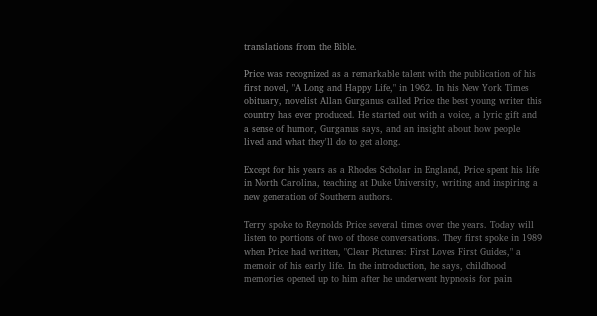translations from the Bible.

Price was recognized as a remarkable talent with the publication of his first novel, "A Long and Happy Life," in 1962. In his New York Times obituary, novelist Allan Gurganus called Price the best young writer this country has ever produced. He started out with a voice, a lyric gift and a sense of humor, Gurganus says, and an insight about how people lived and what they'll do to get along.

Except for his years as a Rhodes Scholar in England, Price spent his life in North Carolina, teaching at Duke University, writing and inspiring a new generation of Southern authors.

Terry spoke to Reynolds Price several times over the years. Today will listen to portions of two of those conversations. They first spoke in 1989 when Price had written, "Clear Pictures: First Loves First Guides," a memoir of his early life. In the introduction, he says, childhood memories opened up to him after he underwent hypnosis for pain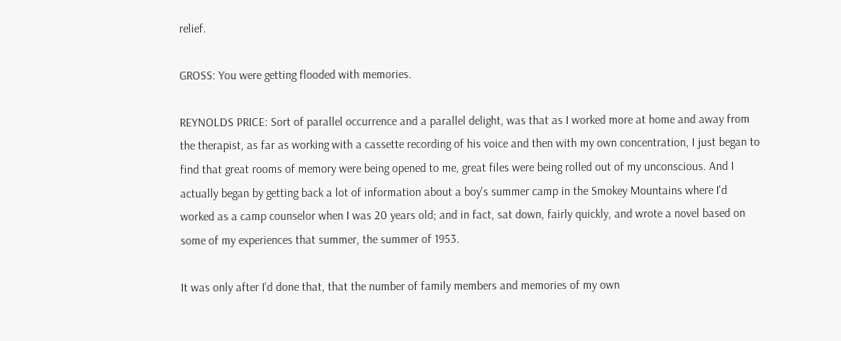relief.

GROSS: You were getting flooded with memories.

REYNOLDS PRICE: Sort of parallel occurrence and a parallel delight, was that as I worked more at home and away from the therapist, as far as working with a cassette recording of his voice and then with my own concentration, I just began to find that great rooms of memory were being opened to me, great files were being rolled out of my unconscious. And I actually began by getting back a lot of information about a boy's summer camp in the Smokey Mountains where I'd worked as a camp counselor when I was 20 years old; and in fact, sat down, fairly quickly, and wrote a novel based on some of my experiences that summer, the summer of 1953.

It was only after I'd done that, that the number of family members and memories of my own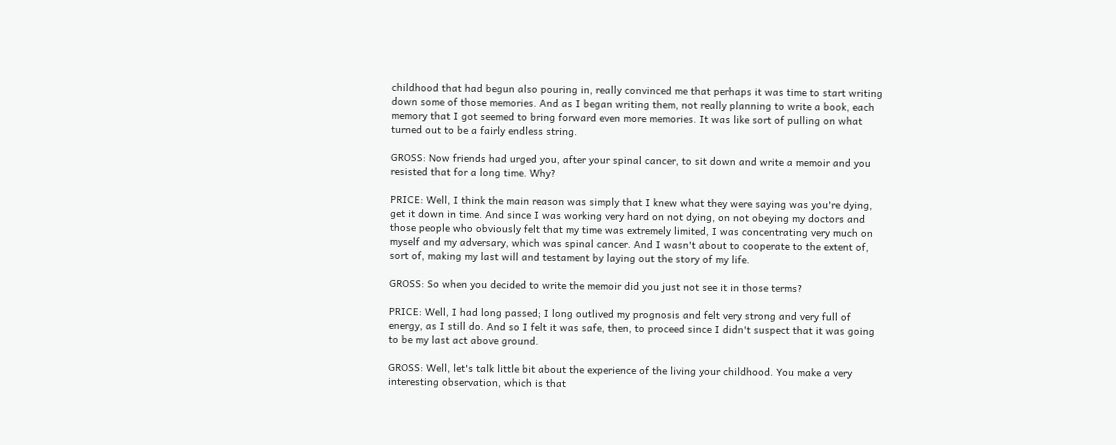childhood that had begun also pouring in, really convinced me that perhaps it was time to start writing down some of those memories. And as I began writing them, not really planning to write a book, each memory that I got seemed to bring forward even more memories. It was like sort of pulling on what turned out to be a fairly endless string.

GROSS: Now friends had urged you, after your spinal cancer, to sit down and write a memoir and you resisted that for a long time. Why?

PRICE: Well, I think the main reason was simply that I knew what they were saying was you're dying, get it down in time. And since I was working very hard on not dying, on not obeying my doctors and those people who obviously felt that my time was extremely limited, I was concentrating very much on myself and my adversary, which was spinal cancer. And I wasn't about to cooperate to the extent of, sort of, making my last will and testament by laying out the story of my life.

GROSS: So when you decided to write the memoir did you just not see it in those terms?

PRICE: Well, I had long passed; I long outlived my prognosis and felt very strong and very full of energy, as I still do. And so I felt it was safe, then, to proceed since I didn't suspect that it was going to be my last act above ground.

GROSS: Well, let's talk little bit about the experience of the living your childhood. You make a very interesting observation, which is that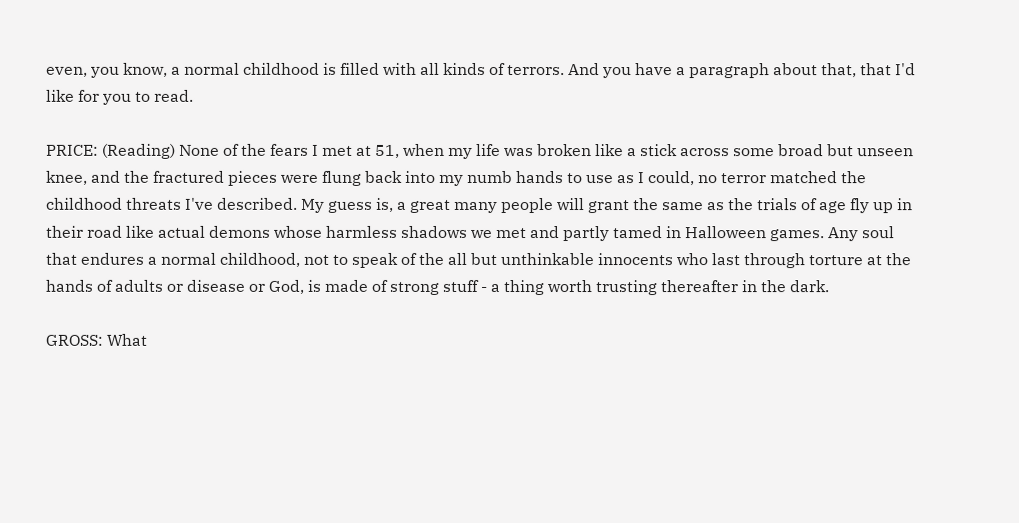even, you know, a normal childhood is filled with all kinds of terrors. And you have a paragraph about that, that I'd like for you to read.

PRICE: (Reading) None of the fears I met at 51, when my life was broken like a stick across some broad but unseen knee, and the fractured pieces were flung back into my numb hands to use as I could, no terror matched the childhood threats I've described. My guess is, a great many people will grant the same as the trials of age fly up in their road like actual demons whose harmless shadows we met and partly tamed in Halloween games. Any soul that endures a normal childhood, not to speak of the all but unthinkable innocents who last through torture at the hands of adults or disease or God, is made of strong stuff - a thing worth trusting thereafter in the dark.

GROSS: What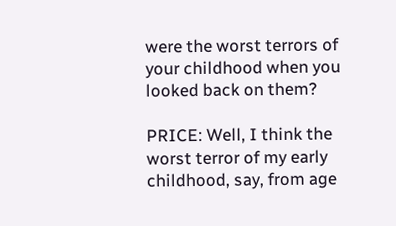were the worst terrors of your childhood when you looked back on them?

PRICE: Well, I think the worst terror of my early childhood, say, from age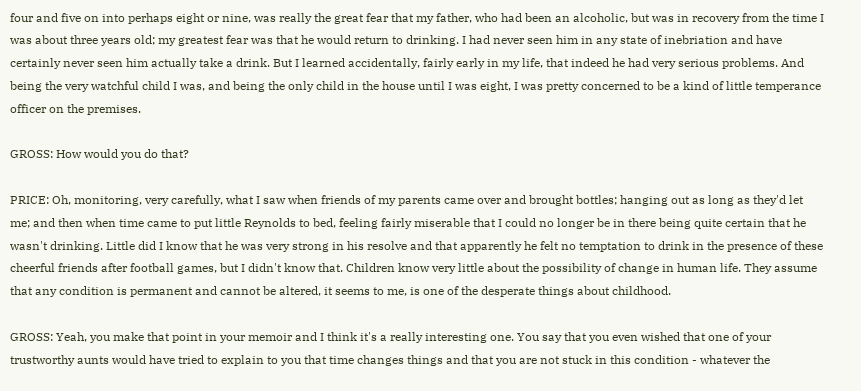four and five on into perhaps eight or nine, was really the great fear that my father, who had been an alcoholic, but was in recovery from the time I was about three years old; my greatest fear was that he would return to drinking. I had never seen him in any state of inebriation and have certainly never seen him actually take a drink. But I learned accidentally, fairly early in my life, that indeed he had very serious problems. And being the very watchful child I was, and being the only child in the house until I was eight, I was pretty concerned to be a kind of little temperance officer on the premises.

GROSS: How would you do that?

PRICE: Oh, monitoring, very carefully, what I saw when friends of my parents came over and brought bottles; hanging out as long as they'd let me; and then when time came to put little Reynolds to bed, feeling fairly miserable that I could no longer be in there being quite certain that he wasn't drinking. Little did I know that he was very strong in his resolve and that apparently he felt no temptation to drink in the presence of these cheerful friends after football games, but I didn't know that. Children know very little about the possibility of change in human life. They assume that any condition is permanent and cannot be altered, it seems to me, is one of the desperate things about childhood.

GROSS: Yeah, you make that point in your memoir and I think it's a really interesting one. You say that you even wished that one of your trustworthy aunts would have tried to explain to you that time changes things and that you are not stuck in this condition - whatever the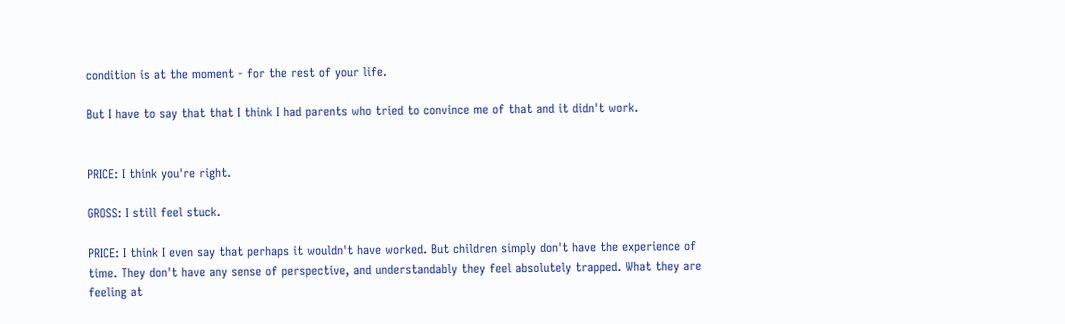condition is at the moment - for the rest of your life.

But I have to say that that I think I had parents who tried to convince me of that and it didn't work.


PRICE: I think you're right.

GROSS: I still feel stuck.

PRICE: I think I even say that perhaps it wouldn't have worked. But children simply don't have the experience of time. They don't have any sense of perspective, and understandably they feel absolutely trapped. What they are feeling at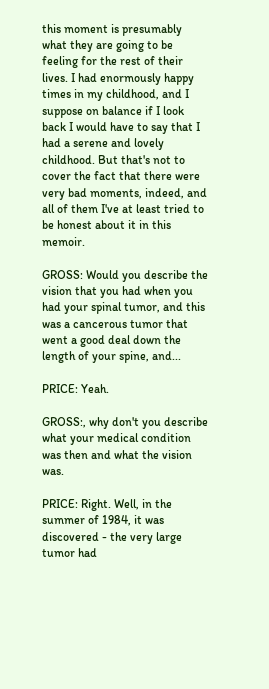this moment is presumably what they are going to be feeling for the rest of their lives. I had enormously happy times in my childhood, and I suppose on balance if I look back I would have to say that I had a serene and lovely childhood. But that's not to cover the fact that there were very bad moments, indeed, and all of them I've at least tried to be honest about it in this memoir.

GROSS: Would you describe the vision that you had when you had your spinal tumor, and this was a cancerous tumor that went a good deal down the length of your spine, and...

PRICE: Yeah.

GROSS:, why don't you describe what your medical condition was then and what the vision was.

PRICE: Right. Well, in the summer of 1984, it was discovered - the very large tumor had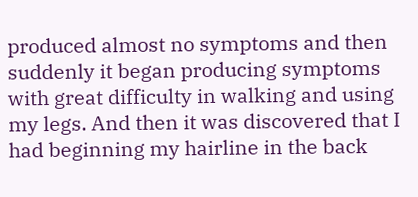produced almost no symptoms and then suddenly it began producing symptoms with great difficulty in walking and using my legs. And then it was discovered that I had beginning my hairline in the back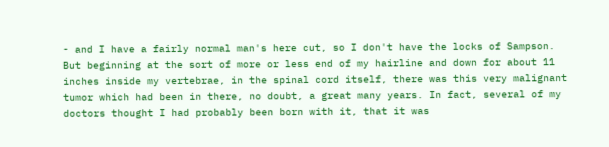- and I have a fairly normal man's here cut, so I don't have the locks of Sampson. But beginning at the sort of more or less end of my hairline and down for about 11 inches inside my vertebrae, in the spinal cord itself, there was this very malignant tumor which had been in there, no doubt, a great many years. In fact, several of my doctors thought I had probably been born with it, that it was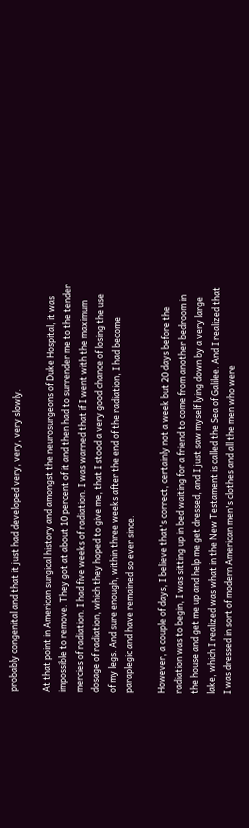probably congenital and that it just had developed very, very, very slowly.

At that point in American surgical history and amongst the neurosurgeons of Duke Hospital, it was impossible to remove. They got at about 10 percent of it and then had to surrender me to the tender mercies of radiation. I had five weeks of radiation. I was warned that if I went with the maximum dosage of radiation, which they hoped to give me, that I stood a very good chance of losing the use of my legs. And sure enough, within three weeks after the end of the radiation, I had become paraplegic and have remained so ever since.

However, a couple of days, I believe that's correct, certainly not a week but 20 days before the radiation was to begin, I was sitting up in bed waiting for a friend to come from another bedroom in the house and get me up and help me get dressed, and I just saw myself lying down by a very large lake, which I realized was what in the New Testament is called the Sea of Galilee. And I realized that I was dressed in sort of modern American men's clothes and all the men who were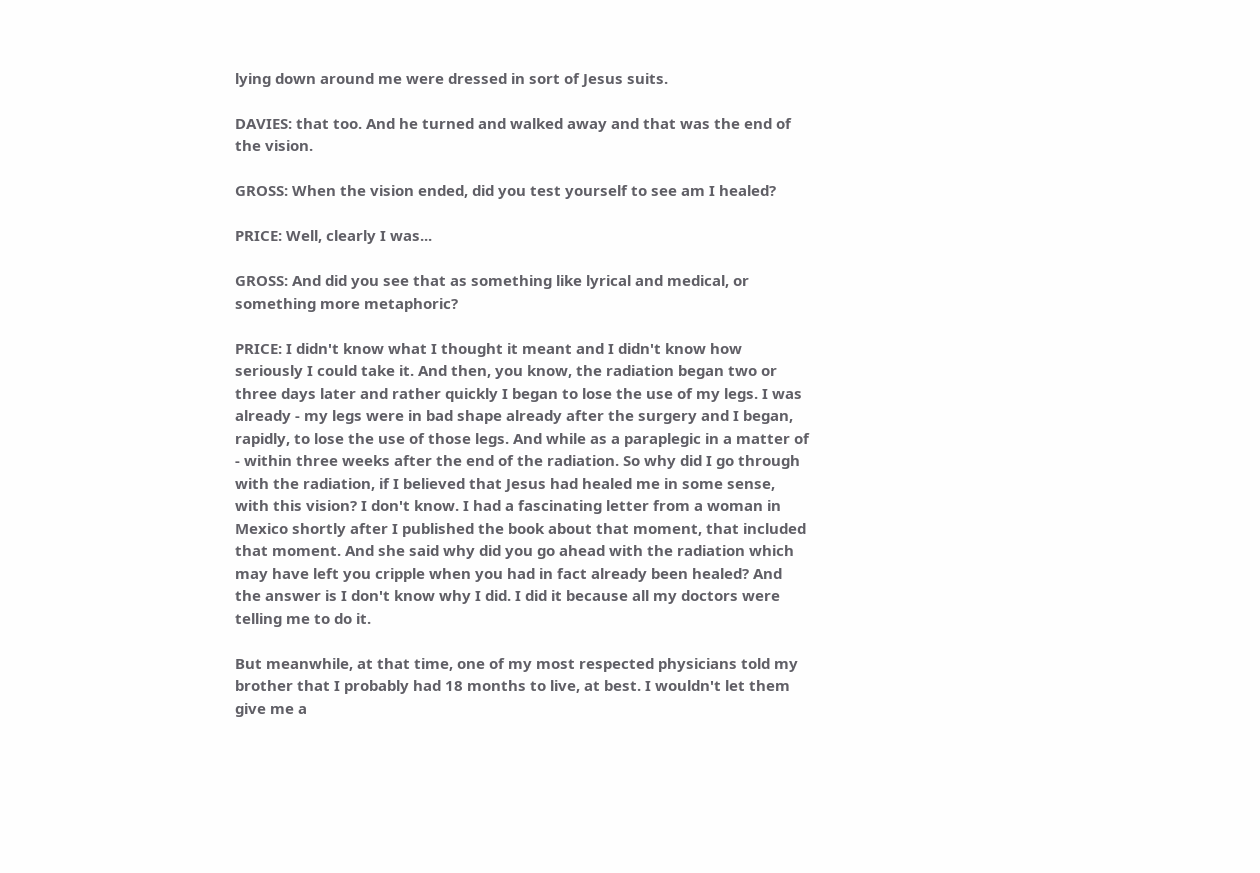lying down around me were dressed in sort of Jesus suits.

DAVIES: that too. And he turned and walked away and that was the end of the vision.

GROSS: When the vision ended, did you test yourself to see am I healed?

PRICE: Well, clearly I was...

GROSS: And did you see that as something like lyrical and medical, or something more metaphoric?

PRICE: I didn't know what I thought it meant and I didn't know how seriously I could take it. And then, you know, the radiation began two or three days later and rather quickly I began to lose the use of my legs. I was already - my legs were in bad shape already after the surgery and I began, rapidly, to lose the use of those legs. And while as a paraplegic in a matter of - within three weeks after the end of the radiation. So why did I go through with the radiation, if I believed that Jesus had healed me in some sense, with this vision? I don't know. I had a fascinating letter from a woman in Mexico shortly after I published the book about that moment, that included that moment. And she said why did you go ahead with the radiation which may have left you cripple when you had in fact already been healed? And the answer is I don't know why I did. I did it because all my doctors were telling me to do it.

But meanwhile, at that time, one of my most respected physicians told my brother that I probably had 18 months to live, at best. I wouldn't let them give me a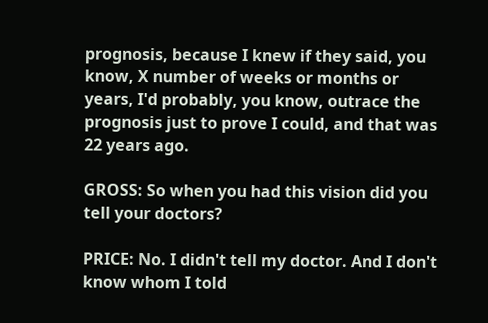prognosis, because I knew if they said, you know, X number of weeks or months or years, I'd probably, you know, outrace the prognosis just to prove I could, and that was 22 years ago.

GROSS: So when you had this vision did you tell your doctors?

PRICE: No. I didn't tell my doctor. And I don't know whom I told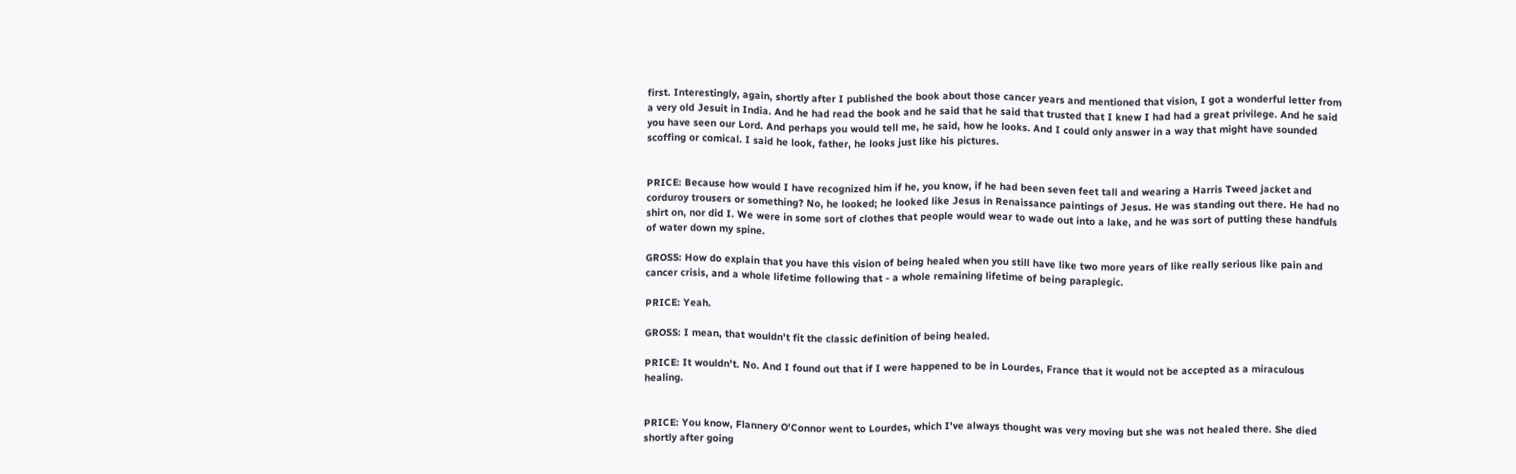first. Interestingly, again, shortly after I published the book about those cancer years and mentioned that vision, I got a wonderful letter from a very old Jesuit in India. And he had read the book and he said that he said that trusted that I knew I had had a great privilege. And he said you have seen our Lord. And perhaps you would tell me, he said, how he looks. And I could only answer in a way that might have sounded scoffing or comical. I said he look, father, he looks just like his pictures.


PRICE: Because how would I have recognized him if he, you know, if he had been seven feet tall and wearing a Harris Tweed jacket and corduroy trousers or something? No, he looked; he looked like Jesus in Renaissance paintings of Jesus. He was standing out there. He had no shirt on, nor did I. We were in some sort of clothes that people would wear to wade out into a lake, and he was sort of putting these handfuls of water down my spine.

GROSS: How do explain that you have this vision of being healed when you still have like two more years of like really serious like pain and cancer crisis, and a whole lifetime following that - a whole remaining lifetime of being paraplegic.

PRICE: Yeah.

GROSS: I mean, that wouldn't fit the classic definition of being healed.

PRICE: It wouldn't. No. And I found out that if I were happened to be in Lourdes, France that it would not be accepted as a miraculous healing.


PRICE: You know, Flannery O'Connor went to Lourdes, which I've always thought was very moving but she was not healed there. She died shortly after going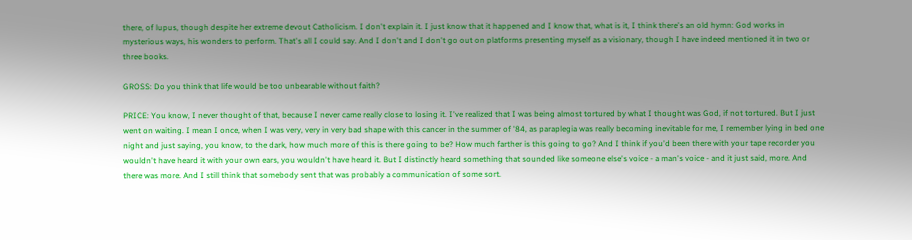there, of lupus, though despite her extreme devout Catholicism. I don't explain it. I just know that it happened and I know that, what is it, I think there's an old hymn: God works in mysterious ways, his wonders to perform. That's all I could say. And I don't and I don't go out on platforms presenting myself as a visionary, though I have indeed mentioned it in two or three books.

GROSS: Do you think that life would be too unbearable without faith?

PRICE: You know, I never thought of that, because I never came really close to losing it. I've realized that I was being almost tortured by what I thought was God, if not tortured. But I just went on waiting. I mean I once, when I was very, very in very bad shape with this cancer in the summer of '84, as paraplegia was really becoming inevitable for me, I remember lying in bed one night and just saying, you know, to the dark, how much more of this is there going to be? How much farther is this going to go? And I think if you'd been there with your tape recorder you wouldn't have heard it with your own ears, you wouldn't have heard it. But I distinctly heard something that sounded like someone else's voice - a man's voice - and it just said, more. And there was more. And I still think that somebody sent that was probably a communication of some sort.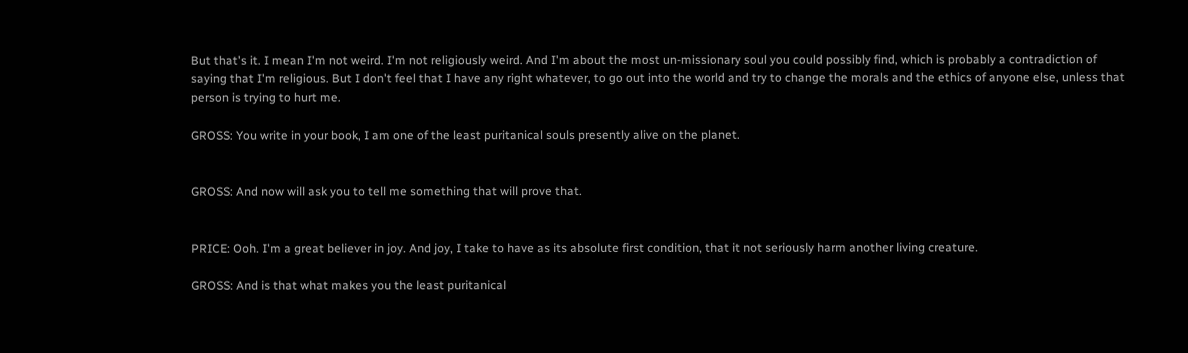But that's it. I mean I'm not weird. I'm not religiously weird. And I'm about the most un-missionary soul you could possibly find, which is probably a contradiction of saying that I'm religious. But I don't feel that I have any right whatever, to go out into the world and try to change the morals and the ethics of anyone else, unless that person is trying to hurt me.

GROSS: You write in your book, I am one of the least puritanical souls presently alive on the planet.


GROSS: And now will ask you to tell me something that will prove that.


PRICE: Ooh. I'm a great believer in joy. And joy, I take to have as its absolute first condition, that it not seriously harm another living creature.

GROSS: And is that what makes you the least puritanical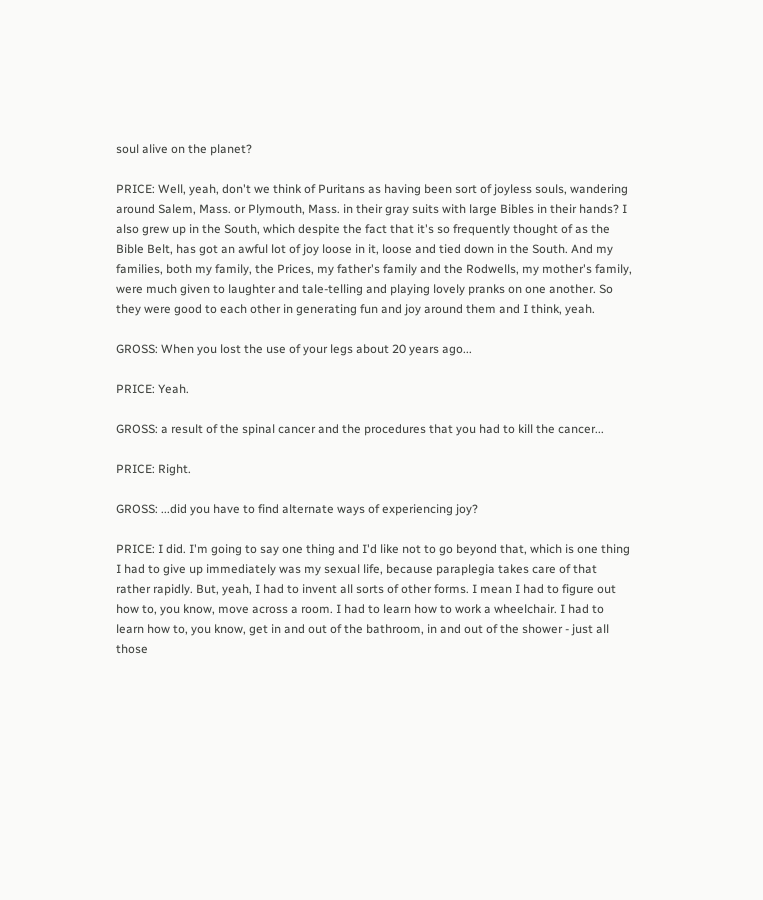soul alive on the planet?

PRICE: Well, yeah, don't we think of Puritans as having been sort of joyless souls, wandering around Salem, Mass. or Plymouth, Mass. in their gray suits with large Bibles in their hands? I also grew up in the South, which despite the fact that it's so frequently thought of as the Bible Belt, has got an awful lot of joy loose in it, loose and tied down in the South. And my families, both my family, the Prices, my father's family and the Rodwells, my mother's family, were much given to laughter and tale-telling and playing lovely pranks on one another. So they were good to each other in generating fun and joy around them and I think, yeah.

GROSS: When you lost the use of your legs about 20 years ago...

PRICE: Yeah.

GROSS: a result of the spinal cancer and the procedures that you had to kill the cancer...

PRICE: Right.

GROSS: ...did you have to find alternate ways of experiencing joy?

PRICE: I did. I'm going to say one thing and I'd like not to go beyond that, which is one thing I had to give up immediately was my sexual life, because paraplegia takes care of that rather rapidly. But, yeah, I had to invent all sorts of other forms. I mean I had to figure out how to, you know, move across a room. I had to learn how to work a wheelchair. I had to learn how to, you know, get in and out of the bathroom, in and out of the shower - just all those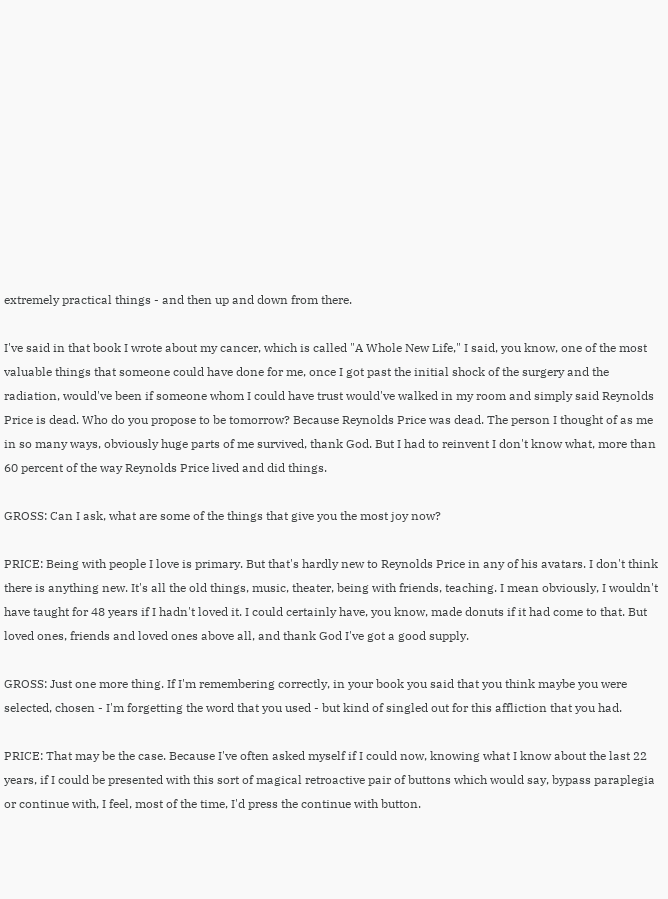extremely practical things - and then up and down from there.

I've said in that book I wrote about my cancer, which is called "A Whole New Life," I said, you know, one of the most valuable things that someone could have done for me, once I got past the initial shock of the surgery and the radiation, would've been if someone whom I could have trust would've walked in my room and simply said Reynolds Price is dead. Who do you propose to be tomorrow? Because Reynolds Price was dead. The person I thought of as me in so many ways, obviously huge parts of me survived, thank God. But I had to reinvent I don't know what, more than 60 percent of the way Reynolds Price lived and did things.

GROSS: Can I ask, what are some of the things that give you the most joy now?

PRICE: Being with people I love is primary. But that's hardly new to Reynolds Price in any of his avatars. I don't think there is anything new. It's all the old things, music, theater, being with friends, teaching. I mean obviously, I wouldn't have taught for 48 years if I hadn't loved it. I could certainly have, you know, made donuts if it had come to that. But loved ones, friends and loved ones above all, and thank God I've got a good supply.

GROSS: Just one more thing. If I'm remembering correctly, in your book you said that you think maybe you were selected, chosen - I'm forgetting the word that you used - but kind of singled out for this affliction that you had.

PRICE: That may be the case. Because I've often asked myself if I could now, knowing what I know about the last 22 years, if I could be presented with this sort of magical retroactive pair of buttons which would say, bypass paraplegia or continue with, I feel, most of the time, I'd press the continue with button.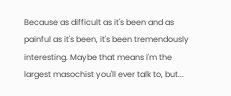Because as difficult as it's been and as painful as it's been, it's been tremendously interesting. Maybe that means I'm the largest masochist you'll ever talk to, but...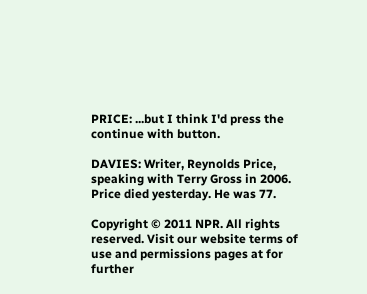PRICE: ...but I think I'd press the continue with button.

DAVIES: Writer, Reynolds Price, speaking with Terry Gross in 2006. Price died yesterday. He was 77.

Copyright © 2011 NPR. All rights reserved. Visit our website terms of use and permissions pages at for further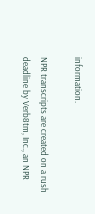information.

NPR transcripts are created on a rush deadline by Verb8tm, Inc., an NPR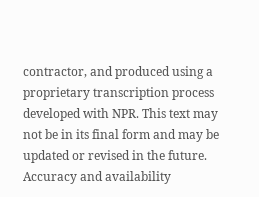contractor, and produced using a proprietary transcription process developed with NPR. This text may not be in its final form and may be updated or revised in the future. Accuracy and availability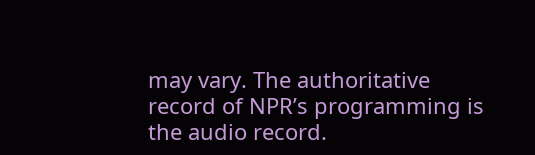may vary. The authoritative record of NPR’s programming is the audio record.